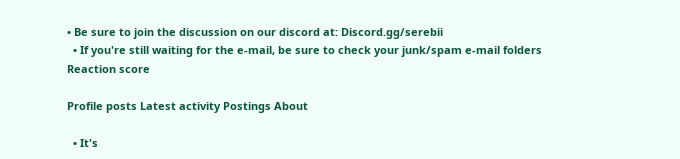• Be sure to join the discussion on our discord at: Discord.gg/serebii
  • If you're still waiting for the e-mail, be sure to check your junk/spam e-mail folders
Reaction score

Profile posts Latest activity Postings About

  • It's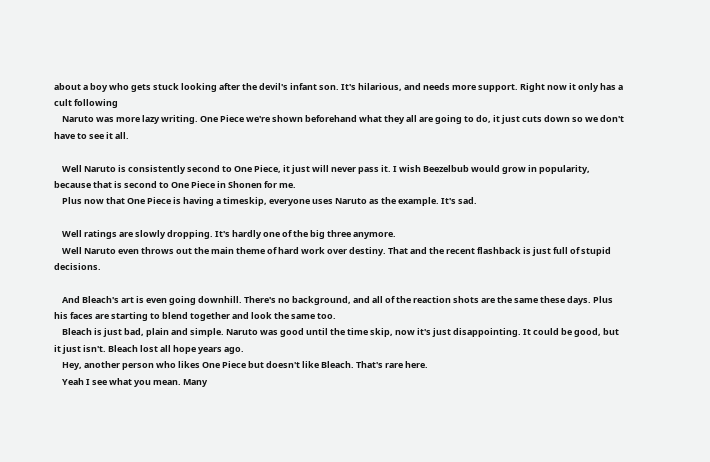about a boy who gets stuck looking after the devil's infant son. It's hilarious, and needs more support. Right now it only has a cult following
    Naruto was more lazy writing. One Piece we're shown beforehand what they all are going to do, it just cuts down so we don't have to see it all.

    Well Naruto is consistently second to One Piece, it just will never pass it. I wish Beezelbub would grow in popularity, because that is second to One Piece in Shonen for me.
    Plus now that One Piece is having a timeskip, everyone uses Naruto as the example. It's sad.

    Well ratings are slowly dropping. It's hardly one of the big three anymore.
    Well Naruto even throws out the main theme of hard work over destiny. That and the recent flashback is just full of stupid decisions.

    And Bleach's art is even going downhill. There's no background, and all of the reaction shots are the same these days. Plus his faces are starting to blend together and look the same too.
    Bleach is just bad, plain and simple. Naruto was good until the time skip, now it's just disappointing. It could be good, but it just isn't. Bleach lost all hope years ago.
    Hey, another person who likes One Piece but doesn't like Bleach. That's rare here.
    Yeah I see what you mean. Many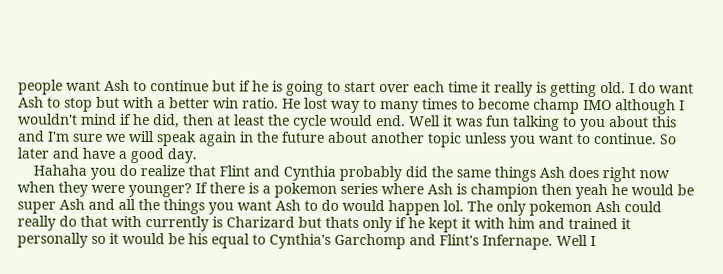people want Ash to continue but if he is going to start over each time it really is getting old. I do want Ash to stop but with a better win ratio. He lost way to many times to become champ IMO although I wouldn't mind if he did, then at least the cycle would end. Well it was fun talking to you about this and I'm sure we will speak again in the future about another topic unless you want to continue. So later and have a good day.
    Hahaha you do realize that Flint and Cynthia probably did the same things Ash does right now when they were younger? If there is a pokemon series where Ash is champion then yeah he would be super Ash and all the things you want Ash to do would happen lol. The only pokemon Ash could really do that with currently is Charizard but thats only if he kept it with him and trained it personally so it would be his equal to Cynthia's Garchomp and Flint's Infernape. Well I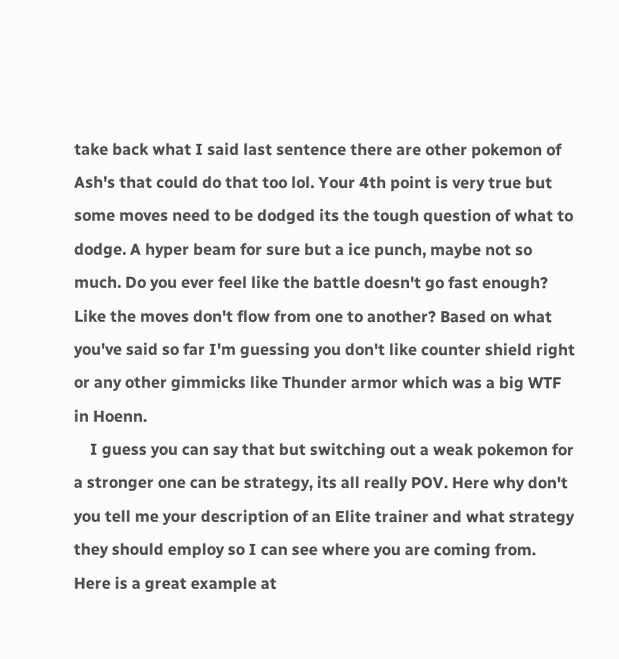take back what I said last sentence there are other pokemon of Ash's that could do that too lol. Your 4th point is very true but some moves need to be dodged its the tough question of what to dodge. A hyper beam for sure but a ice punch, maybe not so much. Do you ever feel like the battle doesn't go fast enough? Like the moves don't flow from one to another? Based on what you've said so far I'm guessing you don't like counter shield right or any other gimmicks like Thunder armor which was a big WTF in Hoenn.
    I guess you can say that but switching out a weak pokemon for a stronger one can be strategy, its all really POV. Here why don't you tell me your description of an Elite trainer and what strategy they should employ so I can see where you are coming from. Here is a great example at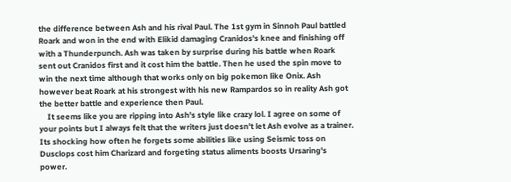the difference between Ash and his rival Paul. The 1st gym in Sinnoh Paul battled Roark and won in the end with Elikid damaging Cranidos's knee and finishing off with a Thunderpunch. Ash was taken by surprise during his battle when Roark sent out Cranidos first and it cost him the battle. Then he used the spin move to win the next time although that works only on big pokemon like Onix. Ash however beat Roark at his strongest with his new Rampardos so in reality Ash got the better battle and experience then Paul.
    It seems like you are ripping into Ash's style like crazy lol. I agree on some of your points but I always felt that the writers just doesn't let Ash evolve as a trainer. Its shocking how often he forgets some abilities like using Seismic toss on Dusclops cost him Charizard and forgeting status aliments boosts Ursaring's power.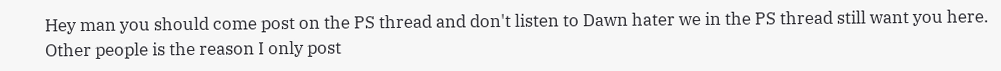Hey man you should come post on the PS thread and don't listen to Dawn hater we in the PS thread still want you here. Other people is the reason I only post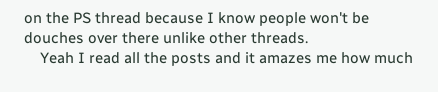on the PS thread because I know people won't be douches over there unlike other threads.
    Yeah I read all the posts and it amazes me how much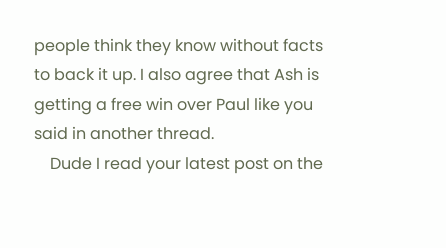people think they know without facts to back it up. I also agree that Ash is getting a free win over Paul like you said in another thread.
    Dude I read your latest post on the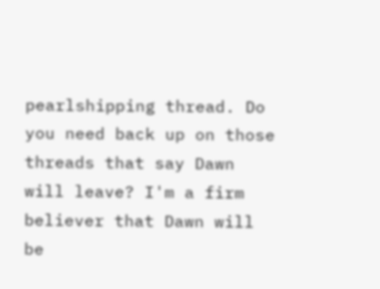pearlshipping thread. Do you need back up on those threads that say Dawn will leave? I'm a firm believer that Dawn will be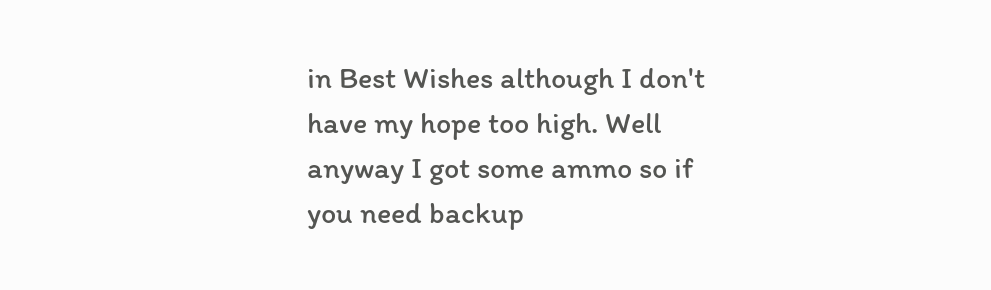in Best Wishes although I don't have my hope too high. Well anyway I got some ammo so if you need backup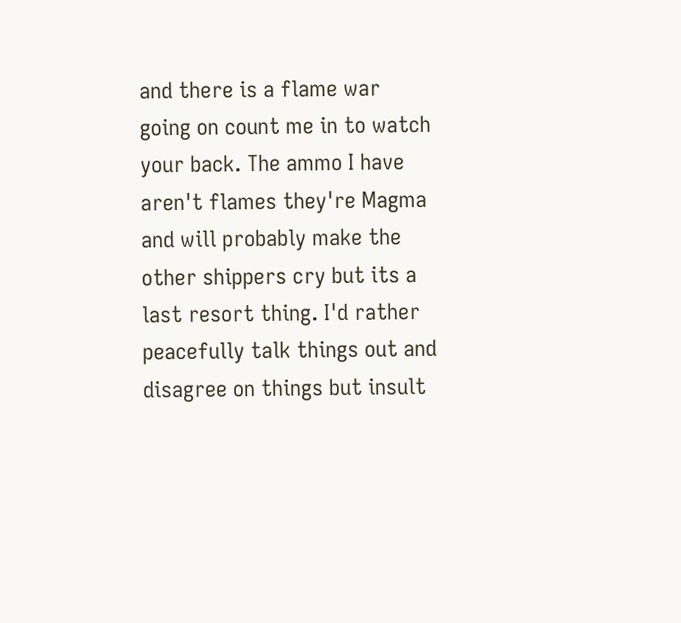and there is a flame war going on count me in to watch your back. The ammo I have aren't flames they're Magma and will probably make the other shippers cry but its a last resort thing. I'd rather peacefully talk things out and disagree on things but insult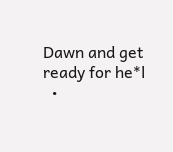Dawn and get ready for he*l
  •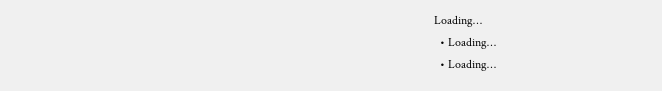Loading…
  • Loading…
  • Loading…